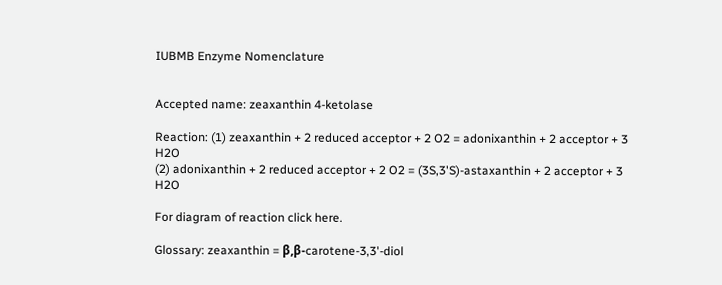IUBMB Enzyme Nomenclature


Accepted name: zeaxanthin 4-ketolase

Reaction: (1) zeaxanthin + 2 reduced acceptor + 2 O2 = adonixanthin + 2 acceptor + 3 H2O
(2) adonixanthin + 2 reduced acceptor + 2 O2 = (3S,3'S)-astaxanthin + 2 acceptor + 3 H2O

For diagram of reaction click here.

Glossary: zeaxanthin = β,β-carotene-3,3'-diol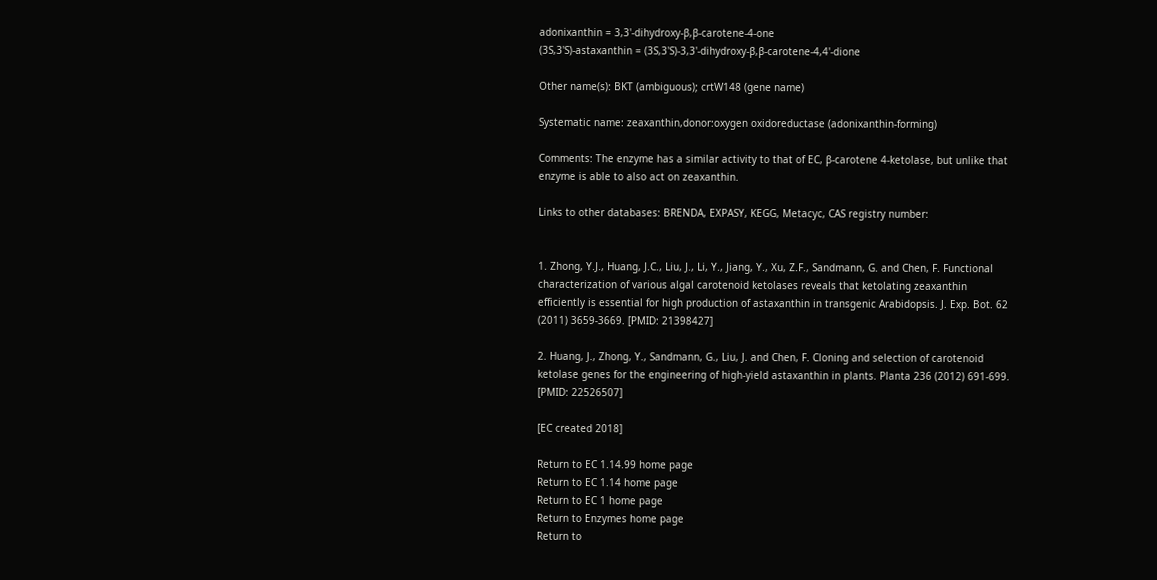adonixanthin = 3,3'-dihydroxy-β,β-carotene-4-one
(3S,3'S)-astaxanthin = (3S,3'S)-3,3'-dihydroxy-β,β-carotene-4,4'-dione

Other name(s): BKT (ambiguous); crtW148 (gene name)

Systematic name: zeaxanthin,donor:oxygen oxidoreductase (adonixanthin-forming)

Comments: The enzyme has a similar activity to that of EC, β-carotene 4-ketolase, but unlike that enzyme is able to also act on zeaxanthin.

Links to other databases: BRENDA, EXPASY, KEGG, Metacyc, CAS registry number:


1. Zhong, Y.J., Huang, J.C., Liu, J., Li, Y., Jiang, Y., Xu, Z.F., Sandmann, G. and Chen, F. Functional characterization of various algal carotenoid ketolases reveals that ketolating zeaxanthin efficiently is essential for high production of astaxanthin in transgenic Arabidopsis. J. Exp. Bot. 62 (2011) 3659-3669. [PMID: 21398427]

2. Huang, J., Zhong, Y., Sandmann, G., Liu, J. and Chen, F. Cloning and selection of carotenoid ketolase genes for the engineering of high-yield astaxanthin in plants. Planta 236 (2012) 691-699. [PMID: 22526507]

[EC created 2018]

Return to EC 1.14.99 home page
Return to EC 1.14 home page
Return to EC 1 home page
Return to Enzymes home page
Return to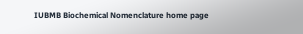IUBMB Biochemical Nomenclature home page